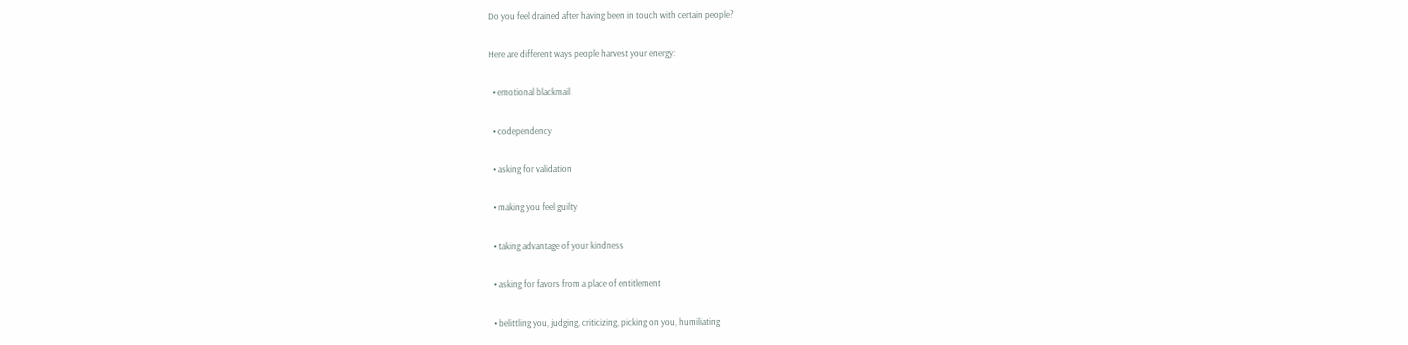Do you feel drained after having been in touch with certain people?

Here are different ways people harvest your energy:

  • emotional blackmail

  • codependency

  • asking for validation

  • making you feel guilty

  • taking advantage of your kindness

  • asking for favors from a place of entitlement

  • belittling you, judging, criticizing, picking on you, humiliating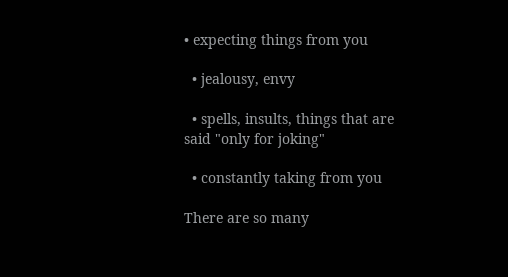• expecting things from you

  • jealousy, envy

  • spells, insults, things that are said "only for joking"

  • constantly taking from you

There are so many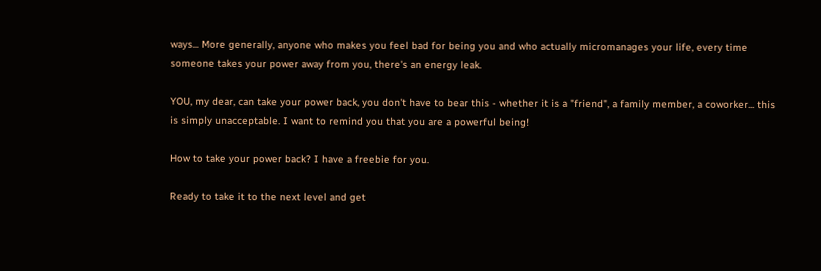ways... More generally, anyone who makes you feel bad for being you and who actually micromanages your life, every time someone takes your power away from you, there's an energy leak.

YOU, my dear, can take your power back, you don't have to bear this - whether it is a "friend", a family member, a coworker... this is simply unacceptable. I want to remind you that you are a powerful being!

How to take your power back? I have a freebie for you.

Ready to take it to the next level and get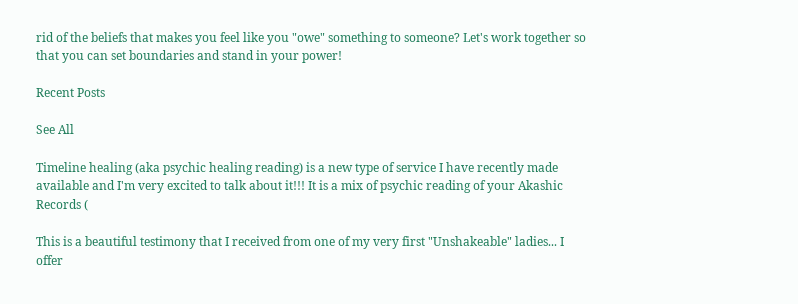rid of the beliefs that makes you feel like you "owe" something to someone? Let's work together so that you can set boundaries and stand in your power!

Recent Posts

See All

Timeline healing (aka psychic healing reading) is a new type of service I have recently made available and I'm very excited to talk about it!!! It is a mix of psychic reading of your Akashic Records (

This is a beautiful testimony that I received from one of my very first "Unshakeable" ladies... I offer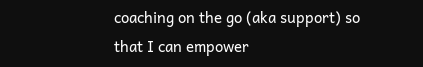coaching on the go (aka support) so that I can empower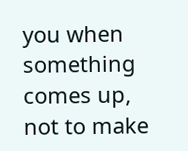you when something comes up, not to make